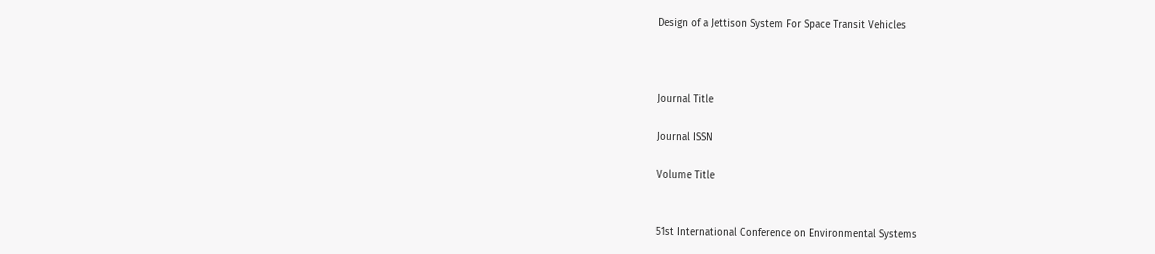Design of a Jettison System For Space Transit Vehicles



Journal Title

Journal ISSN

Volume Title


51st International Conference on Environmental Systems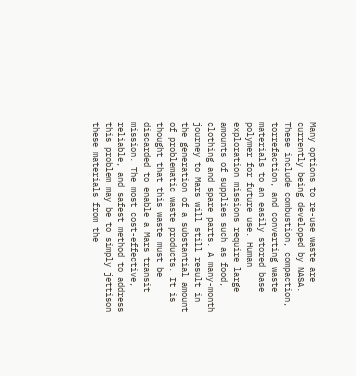Many options to re-use waste are currently being developed by NASA. These include combustion, compaction, torrefaction, and converting waste materials to an easily stored base polymer for future use. Human exploration missions require large amounts of supplies such as food, clothing and spare parts. A many-month journey to Mars will still result in the generation of a substantial amount of problematic waste products. It is thought that this waste must be discarded to enable a Mars transit mission. The most cost-effective, reliable, and safest method to address this problem may be to simply jettison these materials from the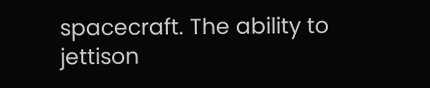spacecraft. The ability to jettison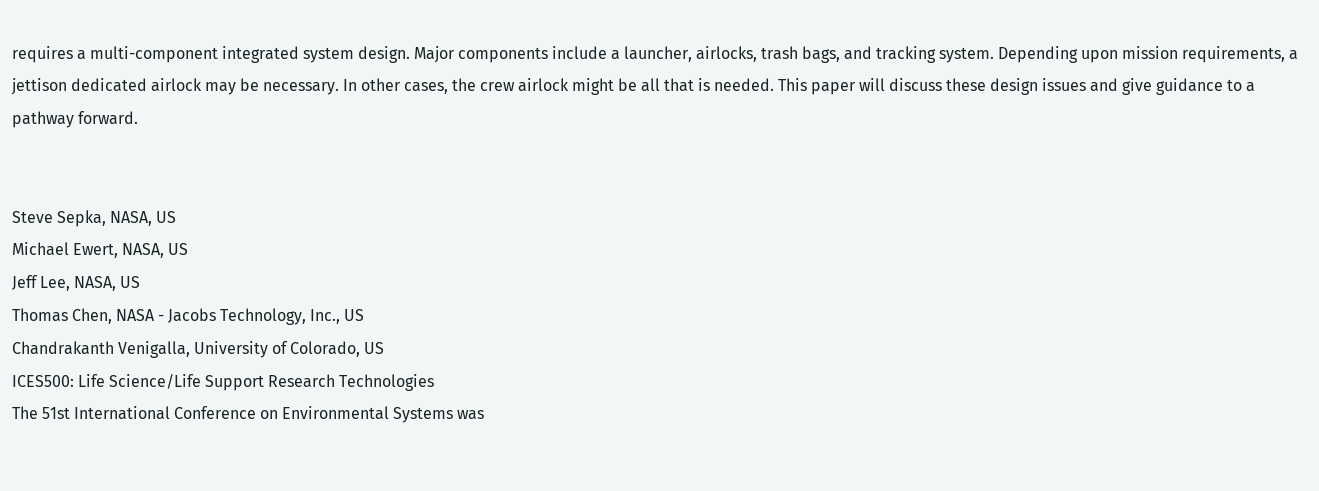requires a multi-component integrated system design. Major components include a launcher, airlocks, trash bags, and tracking system. Depending upon mission requirements, a jettison dedicated airlock may be necessary. In other cases, the crew airlock might be all that is needed. This paper will discuss these design issues and give guidance to a pathway forward.


Steve Sepka, NASA, US
Michael Ewert, NASA, US
Jeff Lee, NASA, US
Thomas Chen, NASA - Jacobs Technology, Inc., US
Chandrakanth Venigalla, University of Colorado, US
ICES500: Life Science/Life Support Research Technologies
The 51st International Conference on Environmental Systems was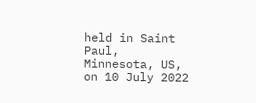held in Saint Paul, Minnesota, US, on 10 July 2022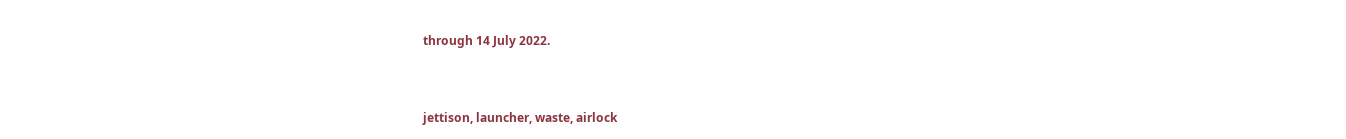through 14 July 2022.


jettison, launcher, waste, airlock